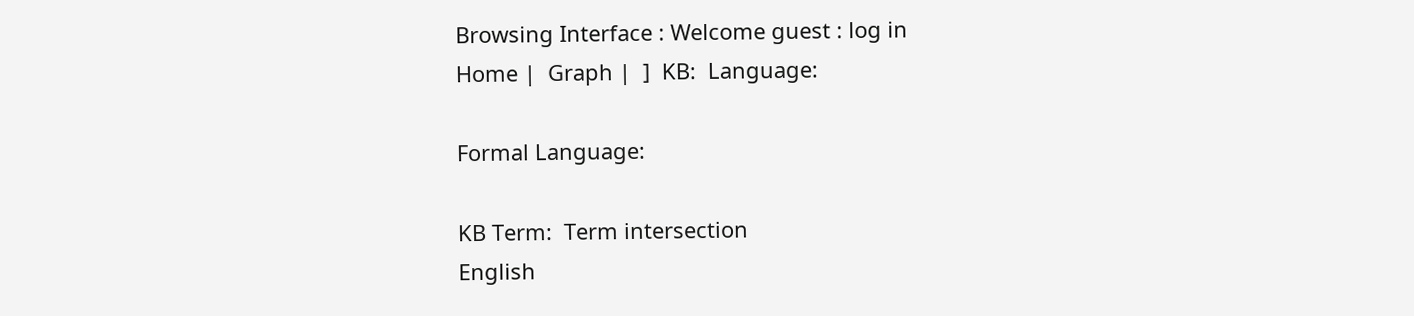Browsing Interface : Welcome guest : log in
Home |  Graph |  ]  KB:  Language:

Formal Language:

KB Term:  Term intersection
English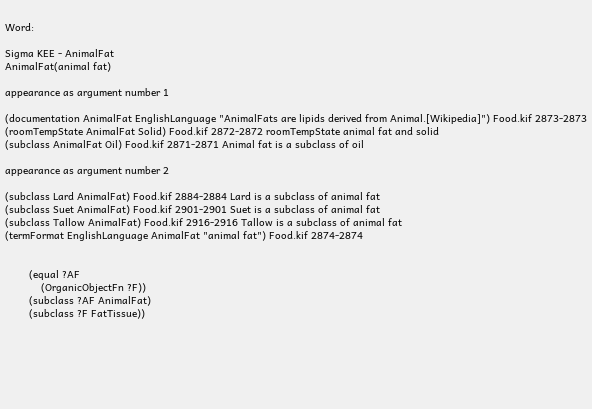Word:

Sigma KEE - AnimalFat
AnimalFat(animal fat)

appearance as argument number 1

(documentation AnimalFat EnglishLanguage "AnimalFats are lipids derived from Animal.[Wikipedia]") Food.kif 2873-2873
(roomTempState AnimalFat Solid) Food.kif 2872-2872 roomTempState animal fat and solid
(subclass AnimalFat Oil) Food.kif 2871-2871 Animal fat is a subclass of oil

appearance as argument number 2

(subclass Lard AnimalFat) Food.kif 2884-2884 Lard is a subclass of animal fat
(subclass Suet AnimalFat) Food.kif 2901-2901 Suet is a subclass of animal fat
(subclass Tallow AnimalFat) Food.kif 2916-2916 Tallow is a subclass of animal fat
(termFormat EnglishLanguage AnimalFat "animal fat") Food.kif 2874-2874


        (equal ?AF
            (OrganicObjectFn ?F))
        (subclass ?AF AnimalFat)
        (subclass ?F FatTissue))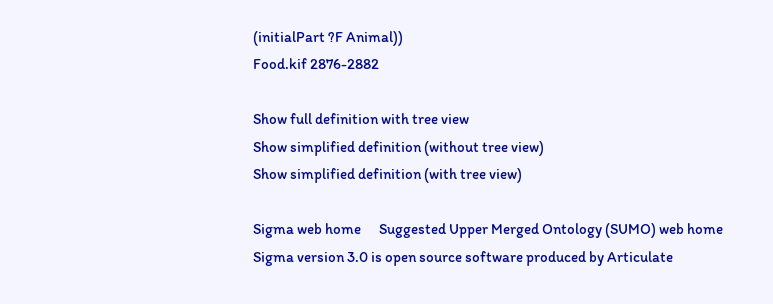(initialPart ?F Animal))
Food.kif 2876-2882

Show full definition with tree view
Show simplified definition (without tree view)
Show simplified definition (with tree view)

Sigma web home      Suggested Upper Merged Ontology (SUMO) web home
Sigma version 3.0 is open source software produced by Articulate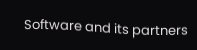Software and its partners